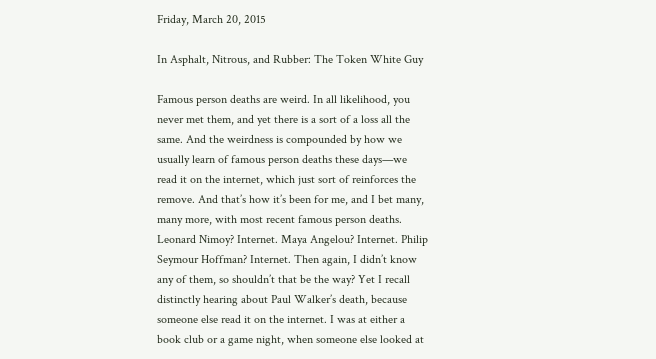Friday, March 20, 2015

In Asphalt, Nitrous, and Rubber: The Token White Guy

Famous person deaths are weird. In all likelihood, you never met them, and yet there is a sort of a loss all the same. And the weirdness is compounded by how we usually learn of famous person deaths these days—we read it on the internet, which just sort of reinforces the remove. And that’s how it’s been for me, and I bet many, many more, with most recent famous person deaths. Leonard Nimoy? Internet. Maya Angelou? Internet. Philip Seymour Hoffman? Internet. Then again, I didn’t know any of them, so shouldn’t that be the way? Yet I recall distinctly hearing about Paul Walker’s death, because someone else read it on the internet. I was at either a book club or a game night, when someone else looked at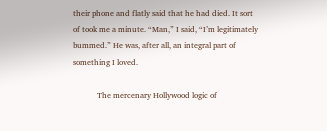their phone and flatly said that he had died. It sort of took me a minute. “Man,” I said, “I’m legitimately bummed.” He was, after all, an integral part of something I loved.

            The mercenary Hollywood logic of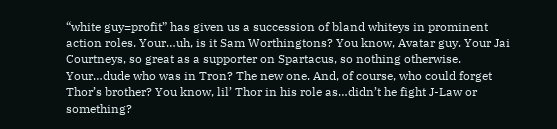“white guy=profit” has given us a succession of bland whiteys in prominent action roles. Your…uh, is it Sam Worthingtons? You know, Avatar guy. Your Jai Courtneys, so great as a supporter on Spartacus, so nothing otherwise. Your…dude who was in Tron? The new one. And, of course, who could forget Thor’s brother? You know, lil’ Thor in his role as…didn’t he fight J-Law or something?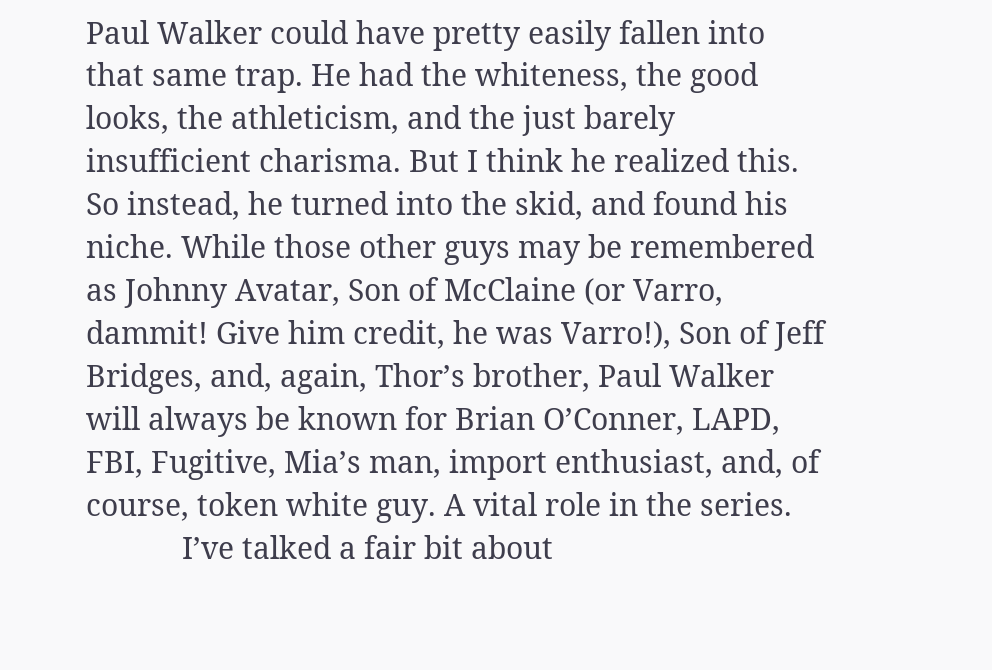Paul Walker could have pretty easily fallen into that same trap. He had the whiteness, the good looks, the athleticism, and the just barely insufficient charisma. But I think he realized this. So instead, he turned into the skid, and found his niche. While those other guys may be remembered as Johnny Avatar, Son of McClaine (or Varro, dammit! Give him credit, he was Varro!), Son of Jeff Bridges, and, again, Thor’s brother, Paul Walker will always be known for Brian O’Conner, LAPD, FBI, Fugitive, Mia’s man, import enthusiast, and, of course, token white guy. A vital role in the series.
            I’ve talked a fair bit about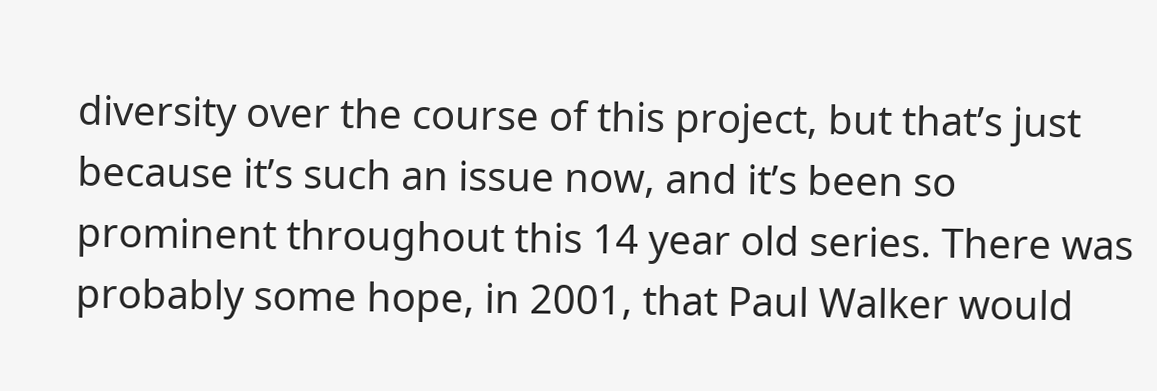diversity over the course of this project, but that’s just because it’s such an issue now, and it’s been so prominent throughout this 14 year old series. There was probably some hope, in 2001, that Paul Walker would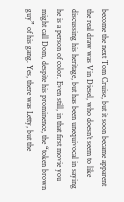become the next Tom Cruise, but it soon became apparent the real draw was Vin Diesel, who doesn’t seem to like discussing his heritage, but has been unequivocal in saying he is a person of color. Even still, in that first movie you might call Dom, despite his prominence, the “token brown guy” of his gang. Yes, there was Letty, but the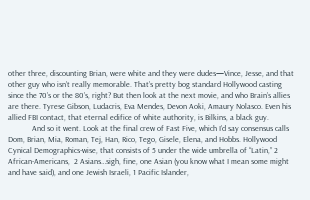other three, discounting Brian, were white and they were dudes—Vince, Jesse, and that other guy who isn’t really memorable. That’s pretty bog standard Hollywood casting since the 70’s or the 80’s, right? But then look at the next movie, and who Brain’s allies are there. Tyrese Gibson, Ludacris, Eva Mendes, Devon Aoki, Amaury Nolasco. Even his allied FBI contact, that eternal edifice of white authority, is Bilkins, a black guy.
            And so it went. Look at the final crew of Fast Five, which I’d say consensus calls Dom, Brian, Mia, Roman, Tej, Han, Rico, Tego, Gisele, Elena, and Hobbs. Hollywood Cynical Demographics-wise, that consists of 5 under the wide umbrella of “Latin,” 2 African-Americans,  2 Asians…sigh, fine, one Asian (you know what I mean some might and have said), and one Jewish Israeli, 1 Pacific Islander,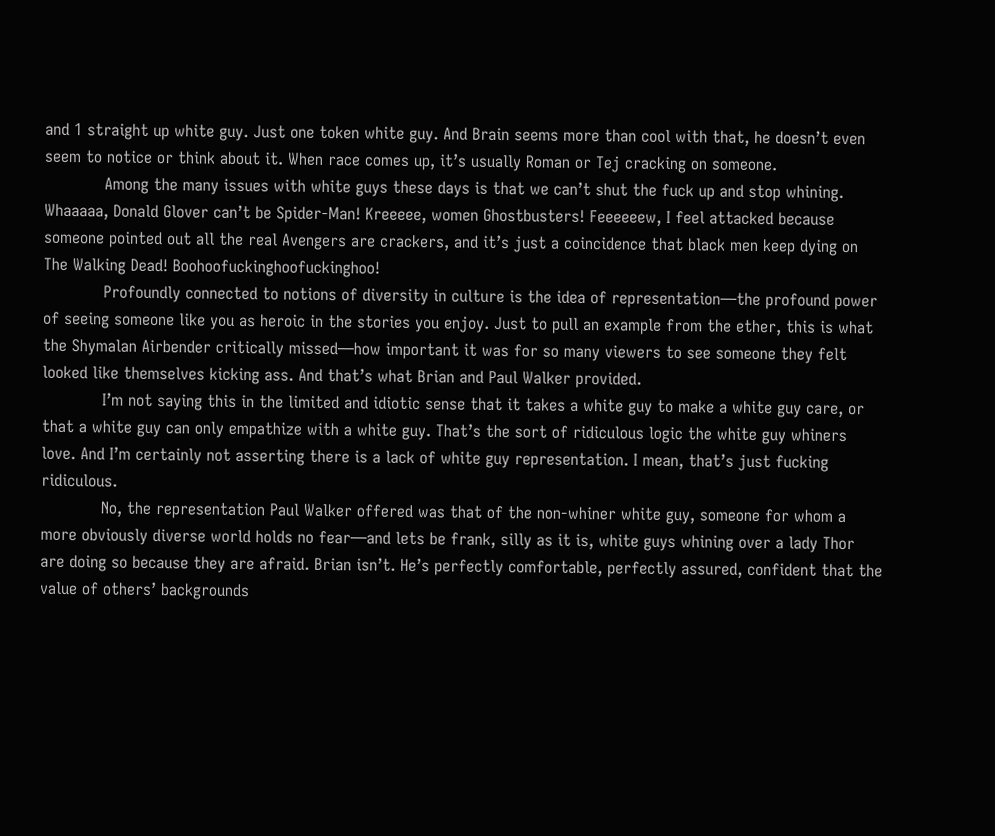and 1 straight up white guy. Just one token white guy. And Brain seems more than cool with that, he doesn’t even seem to notice or think about it. When race comes up, it’s usually Roman or Tej cracking on someone.
            Among the many issues with white guys these days is that we can’t shut the fuck up and stop whining. Whaaaaa, Donald Glover can’t be Spider-Man! Kreeeee, women Ghostbusters! Feeeeeew, I feel attacked because someone pointed out all the real Avengers are crackers, and it’s just a coincidence that black men keep dying on The Walking Dead! Boohoofuckinghoofuckinghoo!
            Profoundly connected to notions of diversity in culture is the idea of representation—the profound power of seeing someone like you as heroic in the stories you enjoy. Just to pull an example from the ether, this is what the Shymalan Airbender critically missed—how important it was for so many viewers to see someone they felt looked like themselves kicking ass. And that’s what Brian and Paul Walker provided.
            I’m not saying this in the limited and idiotic sense that it takes a white guy to make a white guy care, or that a white guy can only empathize with a white guy. That’s the sort of ridiculous logic the white guy whiners love. And I’m certainly not asserting there is a lack of white guy representation. I mean, that’s just fucking ridiculous.
            No, the representation Paul Walker offered was that of the non-whiner white guy, someone for whom a more obviously diverse world holds no fear—and lets be frank, silly as it is, white guys whining over a lady Thor are doing so because they are afraid. Brian isn’t. He’s perfectly comfortable, perfectly assured, confident that the value of others’ backgrounds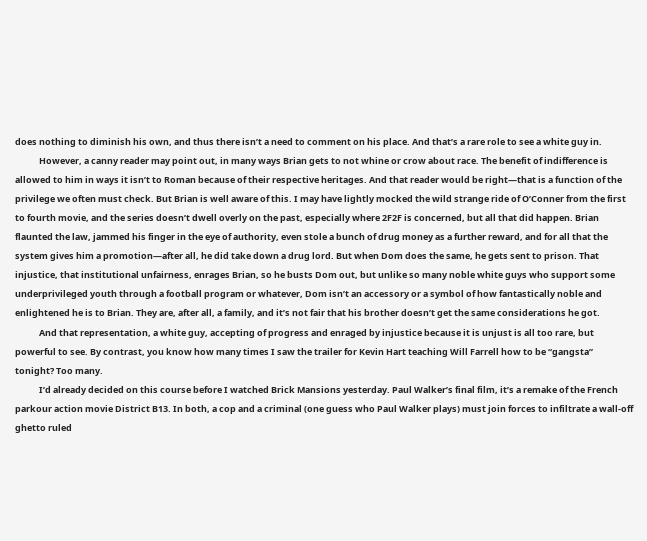does nothing to diminish his own, and thus there isn’t a need to comment on his place. And that’s a rare role to see a white guy in.
            However, a canny reader may point out, in many ways Brian gets to not whine or crow about race. The benefit of indifference is allowed to him in ways it isn’t to Roman because of their respective heritages. And that reader would be right—that is a function of the privilege we often must check. But Brian is well aware of this. I may have lightly mocked the wild strange ride of O’Conner from the first to fourth movie, and the series doesn’t dwell overly on the past, especially where 2F2F is concerned, but all that did happen. Brian flaunted the law, jammed his finger in the eye of authority, even stole a bunch of drug money as a further reward, and for all that the system gives him a promotion—after all, he did take down a drug lord. But when Dom does the same, he gets sent to prison. That injustice, that institutional unfairness, enrages Brian, so he busts Dom out, but unlike so many noble white guys who support some underprivileged youth through a football program or whatever, Dom isn’t an accessory or a symbol of how fantastically noble and enlightened he is to Brian. They are, after all, a family, and it’s not fair that his brother doesn’t get the same considerations he got.
            And that representation, a white guy, accepting of progress and enraged by injustice because it is unjust is all too rare, but powerful to see. By contrast, you know how many times I saw the trailer for Kevin Hart teaching Will Farrell how to be “gangsta” tonight? Too many.
            I’d already decided on this course before I watched Brick Mansions yesterday. Paul Walker’s final film, it’s a remake of the French parkour action movie District B13. In both, a cop and a criminal (one guess who Paul Walker plays) must join forces to infiltrate a wall-off ghetto ruled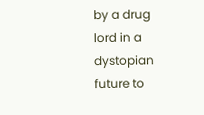by a drug lord in a dystopian future to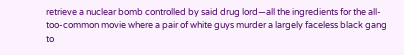retrieve a nuclear bomb controlled by said drug lord—all the ingredients for the all-too-common movie where a pair of white guys murder a largely faceless black gang to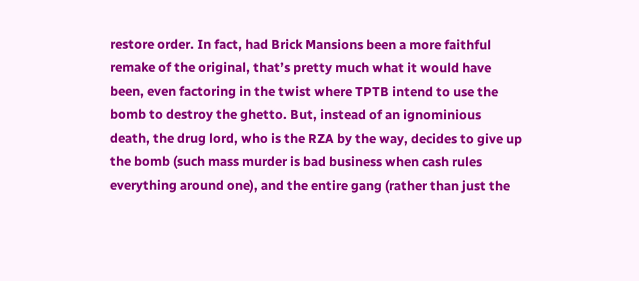restore order. In fact, had Brick Mansions been a more faithful remake of the original, that’s pretty much what it would have been, even factoring in the twist where TPTB intend to use the bomb to destroy the ghetto. But, instead of an ignominious death, the drug lord, who is the RZA by the way, decides to give up the bomb (such mass murder is bad business when cash rules everything around one), and the entire gang (rather than just the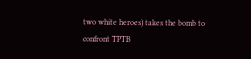two white heroes) takes the bomb to confront TPTB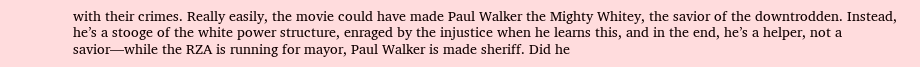with their crimes. Really easily, the movie could have made Paul Walker the Mighty Whitey, the savior of the downtrodden. Instead, he’s a stooge of the white power structure, enraged by the injustice when he learns this, and in the end, he’s a helper, not a savior—while the RZA is running for mayor, Paul Walker is made sheriff. Did he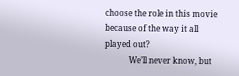choose the role in this movie because of the way it all played out?
            We’ll never know, but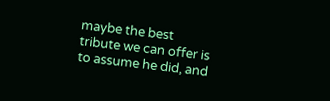maybe the best tribute we can offer is to assume he did, and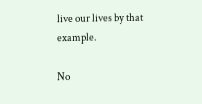live our lives by that example.

No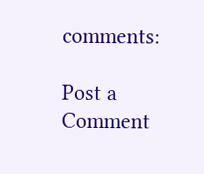comments:

Post a Comment